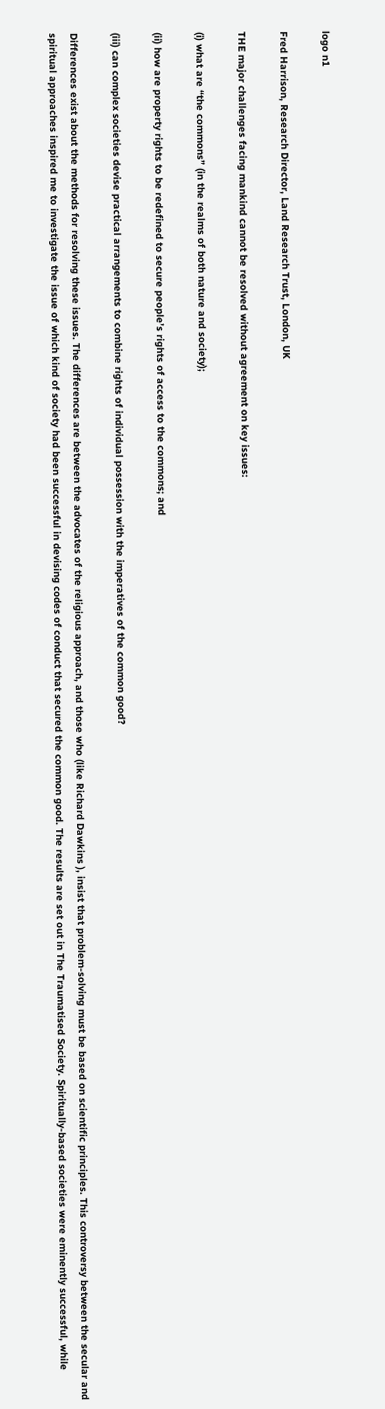logo n1

Fred Harrison, Research Director, Land Research Trust, London, UK

THE major challenges facing mankind cannot be resolved without agreement on key issues:

(i) what are “the commons” (in the realms of both nature and society);

(ii) how are property rights to be redefined to secure people’s rights of access to the commons; and

(iii) can complex societies devise practical arrangements to combine rights of individual possession with the imperatives of the common good?

Differences exist about the methods for resolving these issues. The differences are between the advocates of the religious approach, and those who (like Richard Dawkins ), insist that problem-solving must be based on scientific principles. This controversy between the secular and spiritual approaches inspired me to investigate the issue of which kind of society had been successful in devising codes of conduct that secured the common good. The results are set out in The Traumatised Society. Spiritually-based societies were eminently successful, while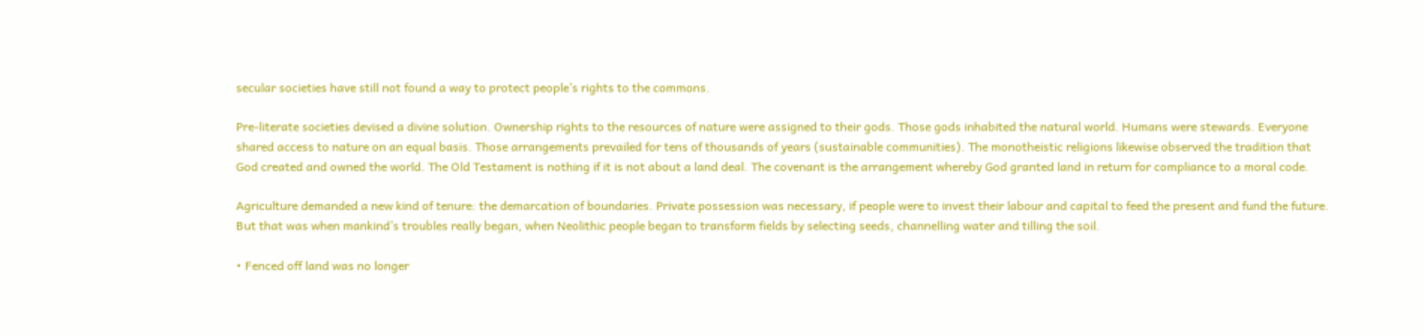secular societies have still not found a way to protect people’s rights to the commons.

Pre-literate societies devised a divine solution. Ownership rights to the resources of nature were assigned to their gods. Those gods inhabited the natural world. Humans were stewards. Everyone shared access to nature on an equal basis. Those arrangements prevailed for tens of thousands of years (sustainable communities). The monotheistic religions likewise observed the tradition that God created and owned the world. The Old Testament is nothing if it is not about a land deal. The covenant is the arrangement whereby God granted land in return for compliance to a moral code.

Agriculture demanded a new kind of tenure: the demarcation of boundaries. Private possession was necessary, if people were to invest their labour and capital to feed the present and fund the future. But that was when mankind’s troubles really began, when Neolithic people began to transform fields by selecting seeds, channelling water and tilling the soil.

• Fenced off land was no longer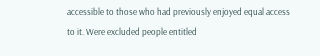accessible to those who had previously enjoyed equal access to it. Were excluded people entitled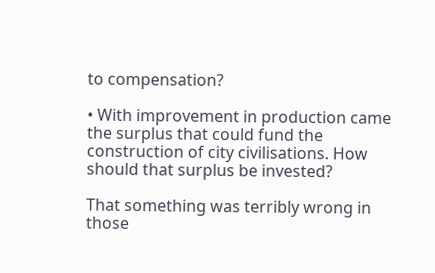to compensation?

• With improvement in production came the surplus that could fund the construction of city civilisations. How should that surplus be invested?

That something was terribly wrong in those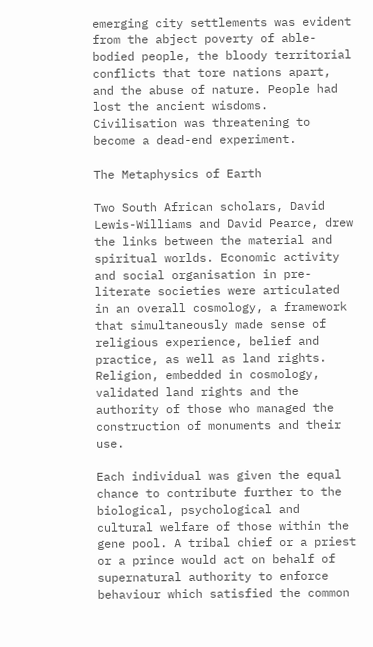emerging city settlements was evident from the abject poverty of able-bodied people, the bloody territorial conflicts that tore nations apart, and the abuse of nature. People had lost the ancient wisdoms. Civilisation was threatening to become a dead-end experiment.

The Metaphysics of Earth

Two South African scholars, David Lewis-Williams and David Pearce, drew the links between the material and spiritual worlds. Economic activity and social organisation in pre-literate societies were articulated in an overall cosmology, a framework that simultaneously made sense of religious experience, belief and practice, as well as land rights. Religion, embedded in cosmology, validated land rights and the authority of those who managed the construction of monuments and their use.

Each individual was given the equal chance to contribute further to the biological, psychological and cultural welfare of those within the gene pool. A tribal chief or a priest or a prince would act on behalf of supernatural authority to enforce behaviour which satisfied the common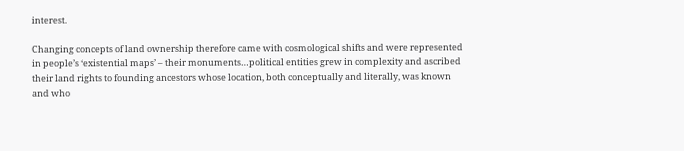interest.

Changing concepts of land ownership therefore came with cosmological shifts and were represented in people’s ‘existential maps’ – their monuments…political entities grew in complexity and ascribed their land rights to founding ancestors whose location, both conceptually and literally, was known and who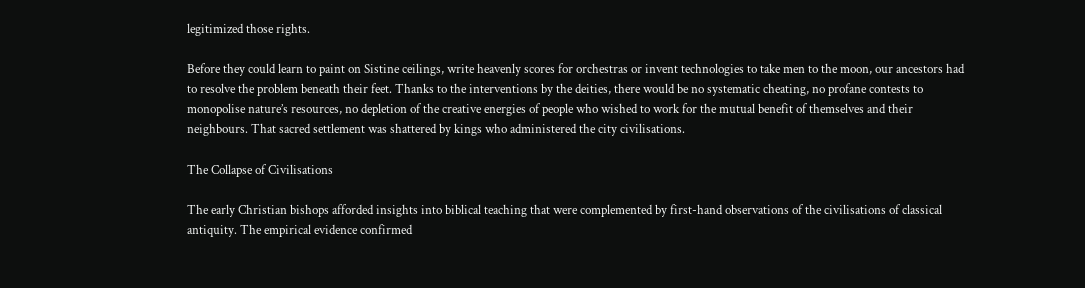legitimized those rights.

Before they could learn to paint on Sistine ceilings, write heavenly scores for orchestras or invent technologies to take men to the moon, our ancestors had to resolve the problem beneath their feet. Thanks to the interventions by the deities, there would be no systematic cheating, no profane contests to monopolise nature’s resources, no depletion of the creative energies of people who wished to work for the mutual benefit of themselves and their neighbours. That sacred settlement was shattered by kings who administered the city civilisations.

The Collapse of Civilisations

The early Christian bishops afforded insights into biblical teaching that were complemented by first-hand observations of the civilisations of classical antiquity. The empirical evidence confirmed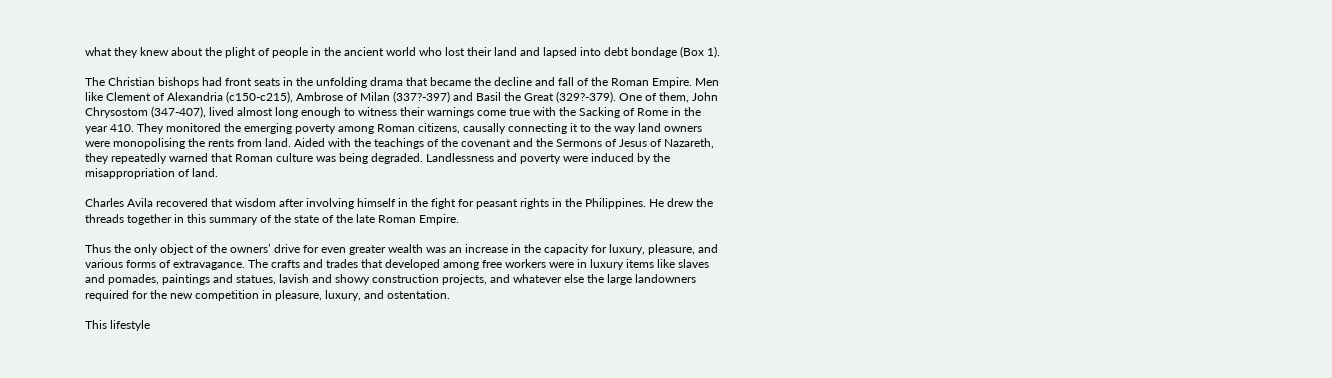what they knew about the plight of people in the ancient world who lost their land and lapsed into debt bondage (Box 1).

The Christian bishops had front seats in the unfolding drama that became the decline and fall of the Roman Empire. Men like Clement of Alexandria (c150-c215), Ambrose of Milan (337?-397) and Basil the Great (329?-379). One of them, John Chrysostom (347-407), lived almost long enough to witness their warnings come true with the Sacking of Rome in the year 410. They monitored the emerging poverty among Roman citizens, causally connecting it to the way land owners were monopolising the rents from land. Aided with the teachings of the covenant and the Sermons of Jesus of Nazareth, they repeatedly warned that Roman culture was being degraded. Landlessness and poverty were induced by the misappropriation of land.

Charles Avila recovered that wisdom after involving himself in the fight for peasant rights in the Philippines. He drew the threads together in this summary of the state of the late Roman Empire.

Thus the only object of the owners’ drive for even greater wealth was an increase in the capacity for luxury, pleasure, and various forms of extravagance. The crafts and trades that developed among free workers were in luxury items like slaves and pomades, paintings and statues, lavish and showy construction projects, and whatever else the large landowners required for the new competition in pleasure, luxury, and ostentation.

This lifestyle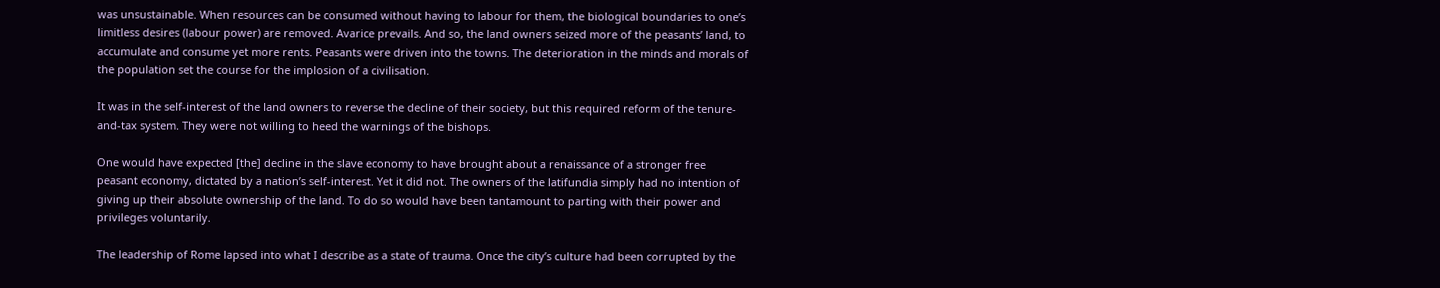was unsustainable. When resources can be consumed without having to labour for them, the biological boundaries to one’s limitless desires (labour power) are removed. Avarice prevails. And so, the land owners seized more of the peasants’ land, to accumulate and consume yet more rents. Peasants were driven into the towns. The deterioration in the minds and morals of the population set the course for the implosion of a civilisation.

It was in the self-interest of the land owners to reverse the decline of their society, but this required reform of the tenure-and-tax system. They were not willing to heed the warnings of the bishops.

One would have expected [the] decline in the slave economy to have brought about a renaissance of a stronger free peasant economy, dictated by a nation’s self-interest. Yet it did not. The owners of the latifundia simply had no intention of giving up their absolute ownership of the land. To do so would have been tantamount to parting with their power and privileges voluntarily.

The leadership of Rome lapsed into what I describe as a state of trauma. Once the city’s culture had been corrupted by the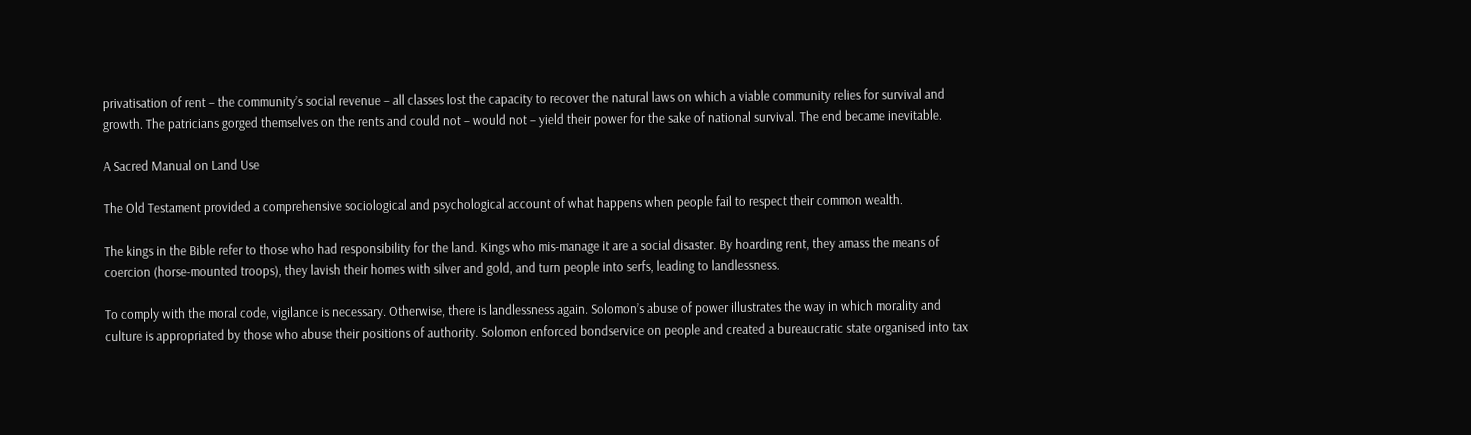privatisation of rent – the community’s social revenue – all classes lost the capacity to recover the natural laws on which a viable community relies for survival and growth. The patricians gorged themselves on the rents and could not – would not – yield their power for the sake of national survival. The end became inevitable.

A Sacred Manual on Land Use

The Old Testament provided a comprehensive sociological and psychological account of what happens when people fail to respect their common wealth.

The kings in the Bible refer to those who had responsibility for the land. Kings who mis-manage it are a social disaster. By hoarding rent, they amass the means of coercion (horse-mounted troops), they lavish their homes with silver and gold, and turn people into serfs, leading to landlessness.

To comply with the moral code, vigilance is necessary. Otherwise, there is landlessness again. Solomon’s abuse of power illustrates the way in which morality and culture is appropriated by those who abuse their positions of authority. Solomon enforced bondservice on people and created a bureaucratic state organised into tax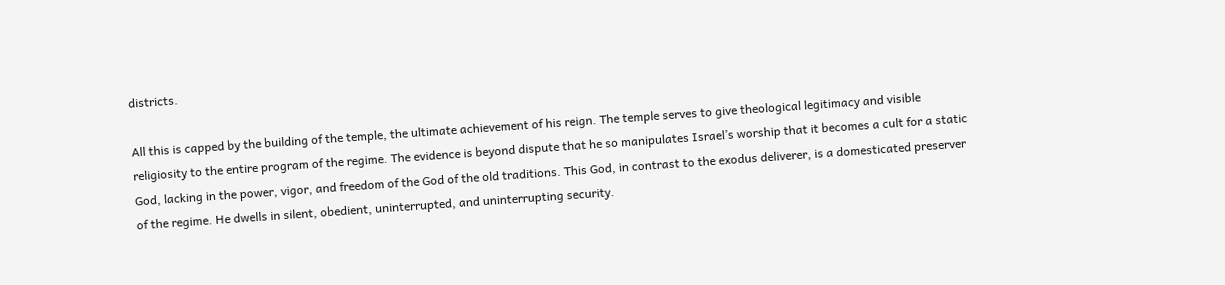districts.

All this is capped by the building of the temple, the ultimate achievement of his reign. The temple serves to give theological legitimacy and visible religiosity to the entire program of the regime. The evidence is beyond dispute that he so manipulates Israel’s worship that it becomes a cult for a static God, lacking in the power, vigor, and freedom of the God of the old traditions. This God, in contrast to the exodus deliverer, is a domesticated preserver of the regime. He dwells in silent, obedient, uninterrupted, and uninterrupting security.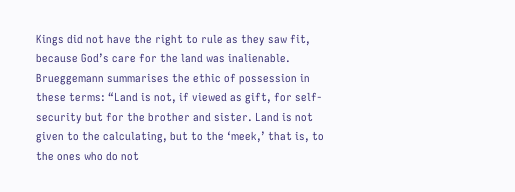Kings did not have the right to rule as they saw fit, because God’s care for the land was inalienable. Brueggemann summarises the ethic of possession in these terms: “Land is not, if viewed as gift, for self-security but for the brother and sister. Land is not given to the calculating, but to the ‘meek,’ that is, to the ones who do not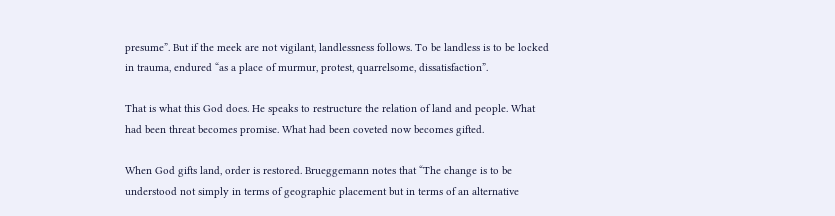presume”. But if the meek are not vigilant, landlessness follows. To be landless is to be locked in trauma, endured “as a place of murmur, protest, quarrelsome, dissatisfaction”.

That is what this God does. He speaks to restructure the relation of land and people. What had been threat becomes promise. What had been coveted now becomes gifted.

When God gifts land, order is restored. Brueggemann notes that “The change is to be understood not simply in terms of geographic placement but in terms of an alternative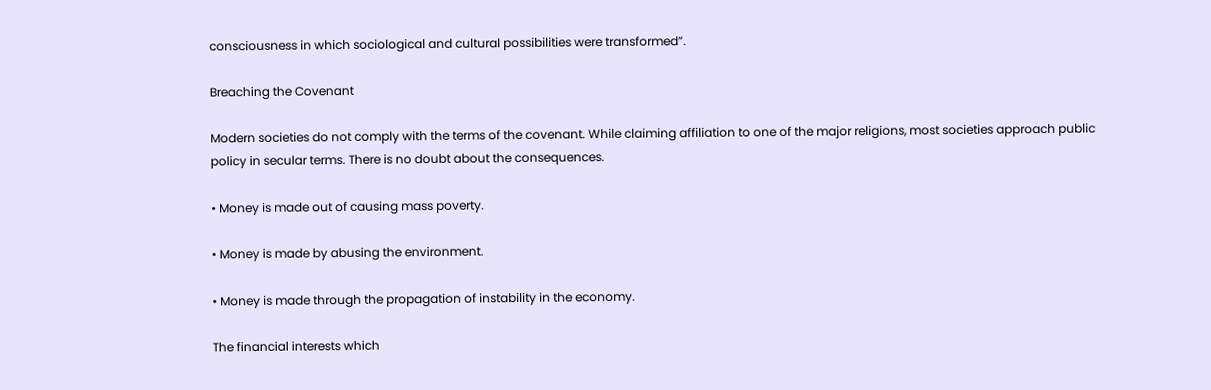consciousness in which sociological and cultural possibilities were transformed”.

Breaching the Covenant

Modern societies do not comply with the terms of the covenant. While claiming affiliation to one of the major religions, most societies approach public policy in secular terms. There is no doubt about the consequences.

• Money is made out of causing mass poverty.

• Money is made by abusing the environment.

• Money is made through the propagation of instability in the economy.

The financial interests which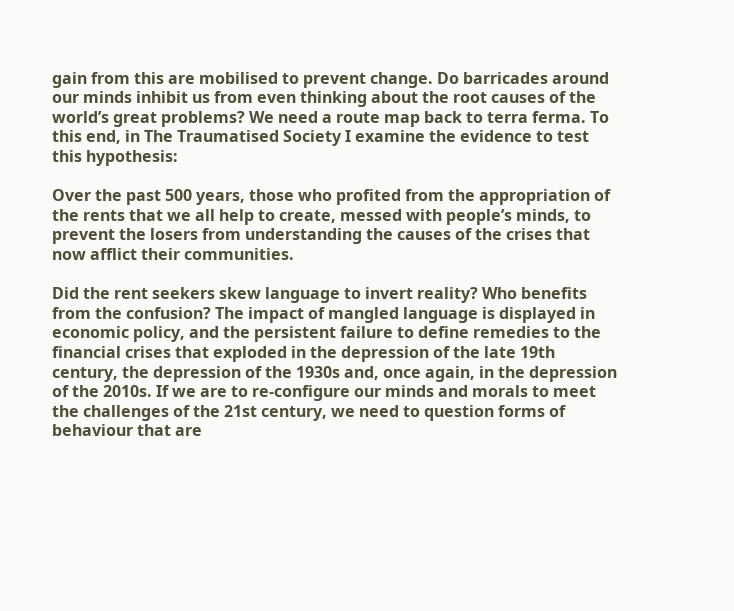gain from this are mobilised to prevent change. Do barricades around our minds inhibit us from even thinking about the root causes of the world’s great problems? We need a route map back to terra ferma. To this end, in The Traumatised Society I examine the evidence to test this hypothesis:

Over the past 500 years, those who profited from the appropriation of the rents that we all help to create, messed with people’s minds, to prevent the losers from understanding the causes of the crises that now afflict their communities.

Did the rent seekers skew language to invert reality? Who benefits from the confusion? The impact of mangled language is displayed in economic policy, and the persistent failure to define remedies to the financial crises that exploded in the depression of the late 19th century, the depression of the 1930s and, once again, in the depression of the 2010s. If we are to re-configure our minds and morals to meet the challenges of the 21st century, we need to question forms of behaviour that are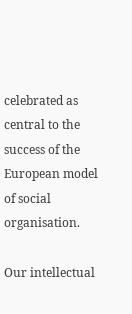celebrated as central to the success of the European model of social organisation.

Our intellectual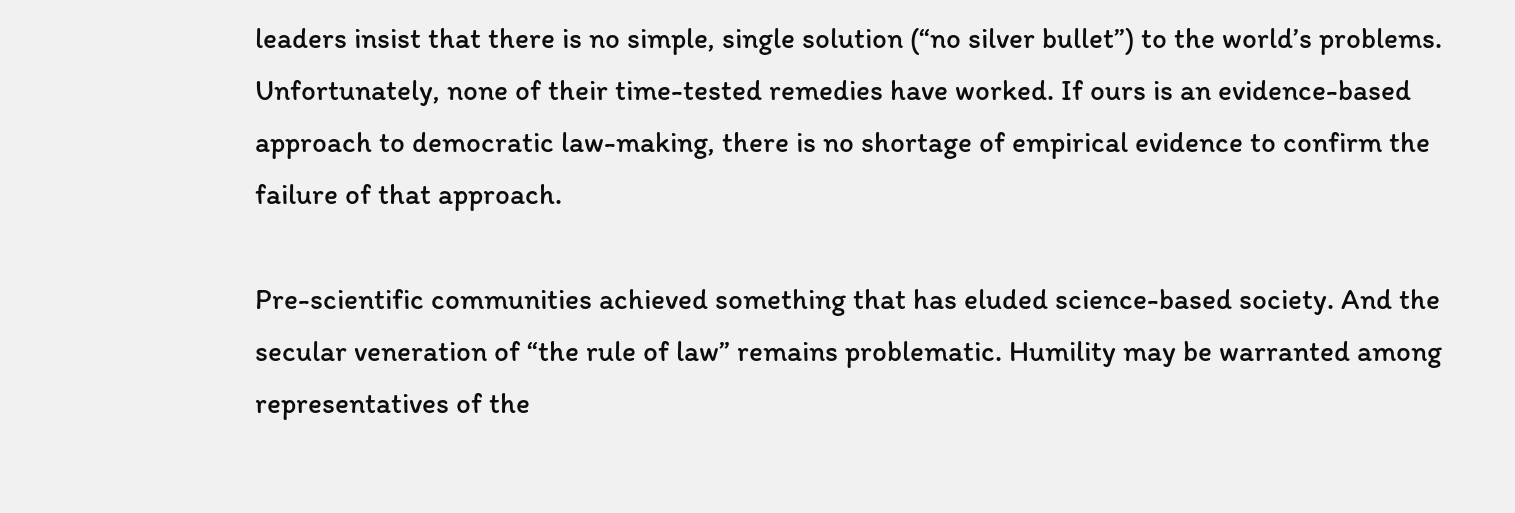leaders insist that there is no simple, single solution (“no silver bullet”) to the world’s problems. Unfortunately, none of their time-tested remedies have worked. If ours is an evidence-based approach to democratic law-making, there is no shortage of empirical evidence to confirm the failure of that approach.

Pre-scientific communities achieved something that has eluded science-based society. And the secular veneration of “the rule of law” remains problematic. Humility may be warranted among representatives of the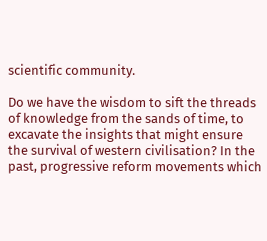scientific community.

Do we have the wisdom to sift the threads of knowledge from the sands of time, to excavate the insights that might ensure the survival of western civilisation? In the past, progressive reform movements which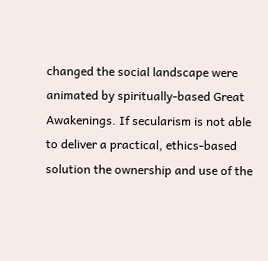changed the social landscape were animated by spiritually-based Great Awakenings. If secularism is not able to deliver a practical, ethics-based solution the ownership and use of the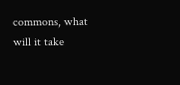commons, what will it take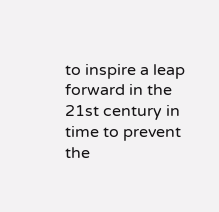to inspire a leap forward in the 21st century in time to prevent the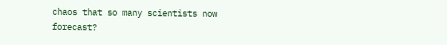chaos that so many scientists now forecast?